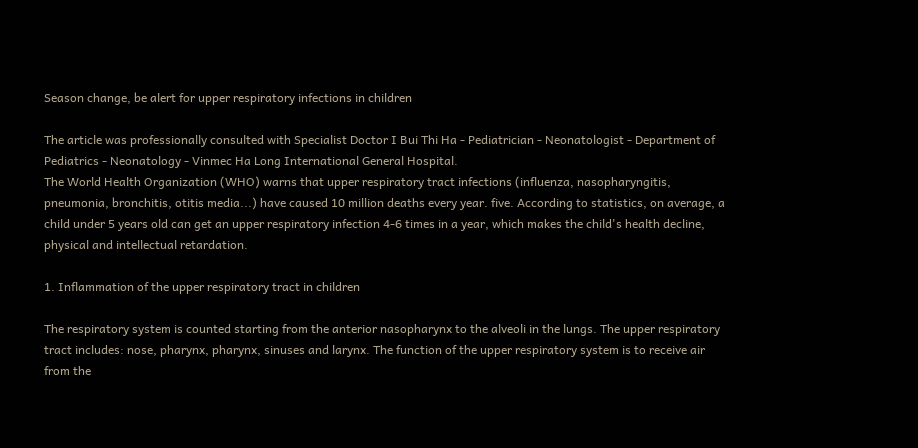Season change, be alert for upper respiratory infections in children

The article was professionally consulted with Specialist Doctor I Bui Thi Ha - Pediatrician - Neonatologist - Department of Pediatrics - Neonatology - Vinmec Ha Long International General Hospital.
The World Health Organization (WHO) warns that upper respiratory tract infections (influenza, nasopharyngitis, pneumonia, bronchitis, otitis media...) have caused 10 million deaths every year. five. According to statistics, on average, a child under 5 years old can get an upper respiratory infection 4-6 times in a year, which makes the child's health decline, physical and intellectual retardation.

1. Inflammation of the upper respiratory tract in children

The respiratory system is counted starting from the anterior nasopharynx to the alveoli in the lungs. The upper respiratory tract includes: nose, pharynx, pharynx, sinuses and larynx. The function of the upper respiratory system is to receive air from the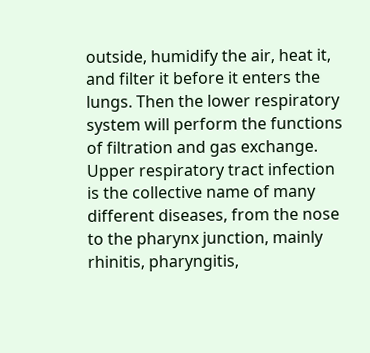outside, humidify the air, heat it, and filter it before it enters the lungs. Then the lower respiratory system will perform the functions of filtration and gas exchange.
Upper respiratory tract infection is the collective name of many different diseases, from the nose to the pharynx junction, mainly rhinitis, pharyngitis,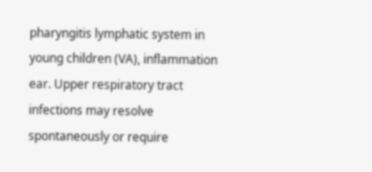pharyngitis lymphatic system in young children (VA), inflammation ear. Upper respiratory tract infections may resolve spontaneously or require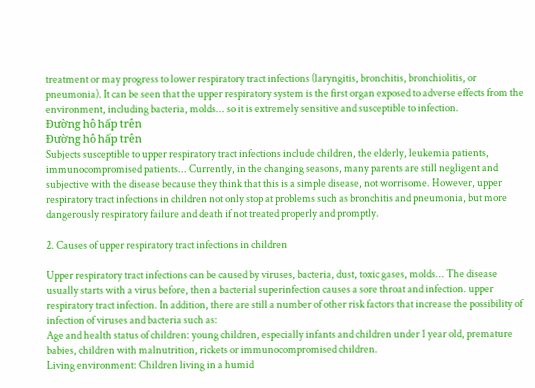treatment or may progress to lower respiratory tract infections (laryngitis, bronchitis, bronchiolitis, or pneumonia). It can be seen that the upper respiratory system is the first organ exposed to adverse effects from the environment, including bacteria, molds... so it is extremely sensitive and susceptible to infection.
Đường hô hấp trên
Đường hô hấp trên
Subjects susceptible to upper respiratory tract infections include children, the elderly, leukemia patients, immunocompromised patients... Currently, in the changing seasons, many parents are still negligent and subjective with the disease because they think that this is a simple disease, not worrisome. However, upper respiratory tract infections in children not only stop at problems such as bronchitis and pneumonia, but more dangerously respiratory failure and death if not treated properly and promptly.

2. Causes of upper respiratory tract infections in children

Upper respiratory tract infections can be caused by viruses, bacteria, dust, toxic gases, molds... The disease usually starts with a virus before, then a bacterial superinfection causes a sore throat and infection. upper respiratory tract infection. In addition, there are still a number of other risk factors that increase the possibility of infection of viruses and bacteria such as:
Age and health status of children: young children, especially infants and children under 1 year old, premature babies, children with malnutrition, rickets or immunocompromised children.
Living environment: Children living in a humid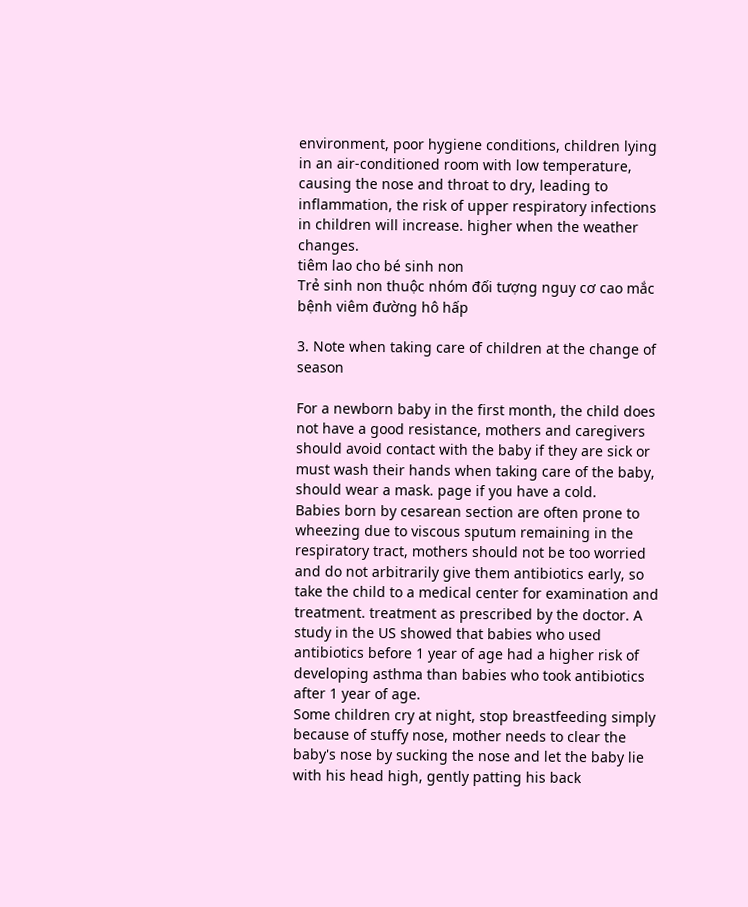environment, poor hygiene conditions, children lying in an air-conditioned room with low temperature, causing the nose and throat to dry, leading to inflammation, the risk of upper respiratory infections in children will increase. higher when the weather changes.
tiêm lao cho bé sinh non
Trẻ sinh non thuộc nhóm đối tượng nguy cơ cao mắc bệnh viêm đường hô hấp

3. Note when taking care of children at the change of season

For a newborn baby in the first month, the child does not have a good resistance, mothers and caregivers should avoid contact with the baby if they are sick or must wash their hands when taking care of the baby, should wear a mask. page if you have a cold.
Babies born by cesarean section are often prone to wheezing due to viscous sputum remaining in the respiratory tract, mothers should not be too worried and do not arbitrarily give them antibiotics early, so take the child to a medical center for examination and treatment. treatment as prescribed by the doctor. A study in the US showed that babies who used antibiotics before 1 year of age had a higher risk of developing asthma than babies who took antibiotics after 1 year of age.
Some children cry at night, stop breastfeeding simply because of stuffy nose, mother needs to clear the baby's nose by sucking the nose and let the baby lie with his head high, gently patting his back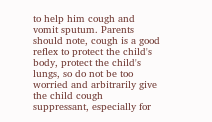to help him cough and vomit sputum. Parents should note, cough is a good reflex to protect the child's body, protect the child's lungs, so do not be too worried and arbitrarily give the child cough suppressant, especially for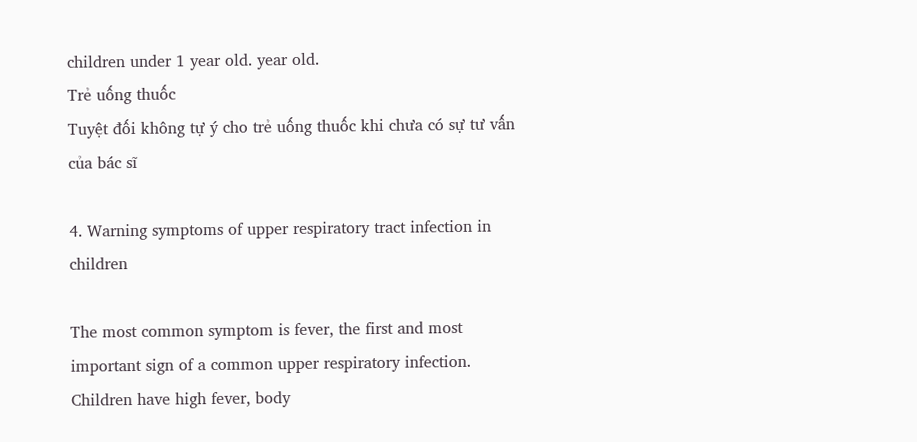children under 1 year old. year old.
Trẻ uống thuốc
Tuyệt đối không tự ý cho trẻ uống thuốc khi chưa có sự tư vấn của bác sĩ

4. Warning symptoms of upper respiratory tract infection in children

The most common symptom is fever, the first and most important sign of a common upper respiratory infection. Children have high fever, body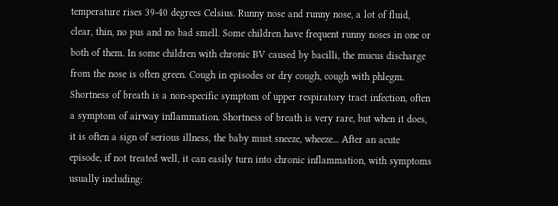temperature rises 39-40 degrees Celsius. Runny nose and runny nose, a lot of fluid, clear, thin, no pus and no bad smell. Some children have frequent runny noses in one or both of them. In some children with chronic BV caused by bacilli, the mucus discharge from the nose is often green. Cough in episodes or dry cough, cough with phlegm. Shortness of breath is a non-specific symptom of upper respiratory tract infection, often a symptom of airway inflammation. Shortness of breath is very rare, but when it does, it is often a sign of serious illness, the baby must sneeze, wheeze... After an acute episode, if not treated well, it can easily turn into chronic inflammation, with symptoms usually including: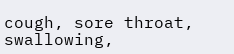cough, sore throat, swallowing,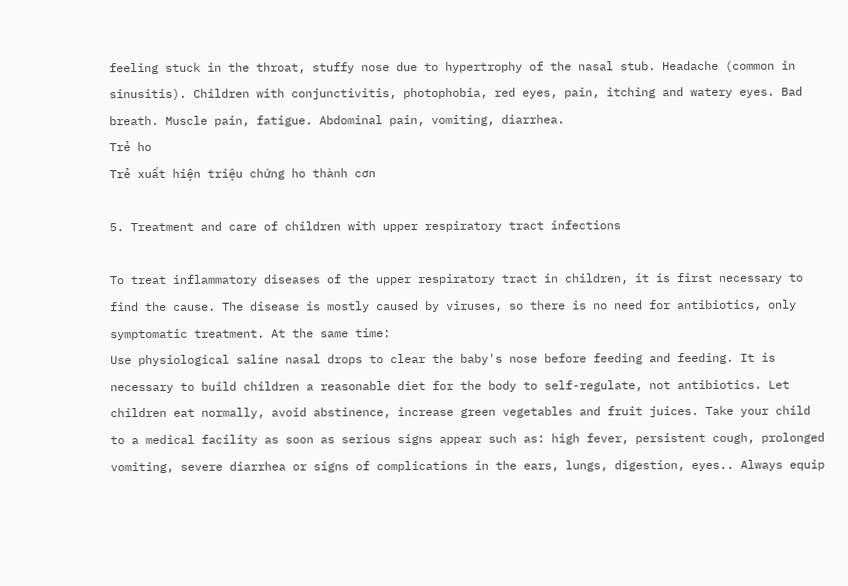feeling stuck in the throat, stuffy nose due to hypertrophy of the nasal stub. Headache (common in sinusitis). Children with conjunctivitis, photophobia, red eyes, pain, itching and watery eyes. Bad breath. Muscle pain, fatigue. Abdominal pain, vomiting, diarrhea.
Trẻ ho
Trẻ xuất hiện triệu chứng ho thành cơn

5. Treatment and care of children with upper respiratory tract infections

To treat inflammatory diseases of the upper respiratory tract in children, it is first necessary to find the cause. The disease is mostly caused by viruses, so there is no need for antibiotics, only symptomatic treatment. At the same time:
Use physiological saline nasal drops to clear the baby's nose before feeding and feeding. It is necessary to build children a reasonable diet for the body to self-regulate, not antibiotics. Let children eat normally, avoid abstinence, increase green vegetables and fruit juices. Take your child to a medical facility as soon as serious signs appear such as: high fever, persistent cough, prolonged vomiting, severe diarrhea or signs of complications in the ears, lungs, digestion, eyes.. Always equip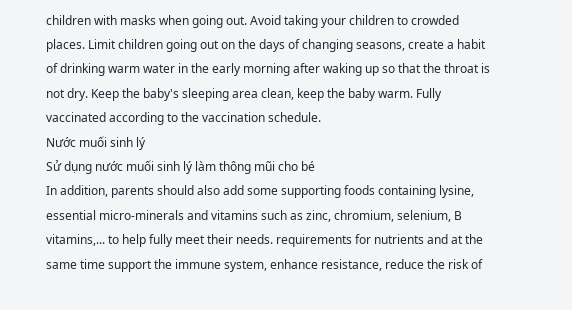children with masks when going out. Avoid taking your children to crowded places. Limit children going out on the days of changing seasons, create a habit of drinking warm water in the early morning after waking up so that the throat is not dry. Keep the baby's sleeping area clean, keep the baby warm. Fully vaccinated according to the vaccination schedule.
Nước muối sinh lý
Sử dụng nước muối sinh lý làm thông mũi cho bé
In addition, parents should also add some supporting foods containing lysine, essential micro-minerals and vitamins such as zinc, chromium, selenium, B vitamins,... to help fully meet their needs. requirements for nutrients and at the same time support the immune system, enhance resistance, reduce the risk of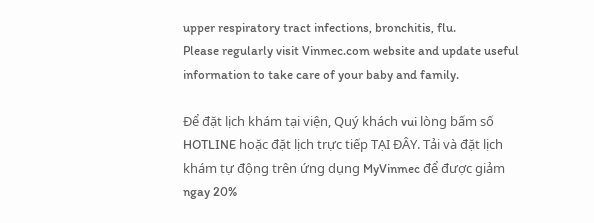upper respiratory tract infections, bronchitis, flu.
Please regularly visit Vinmec.com website and update useful information to take care of your baby and family.

Để đặt lịch khám tại viện, Quý khách vui lòng bấm số HOTLINE hoặc đặt lịch trực tiếp TẠI ĐÂY. Tải và đặt lịch khám tự động trên ứng dụng MyVinmec để được giảm ngay 20%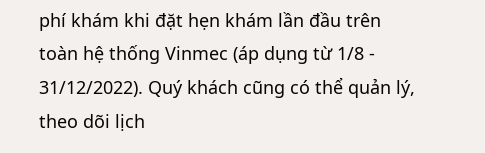phí khám khi đặt hẹn khám lần đầu trên toàn hệ thống Vinmec (áp dụng từ 1/8 - 31/12/2022). Quý khách cũng có thể quản lý, theo dõi lịch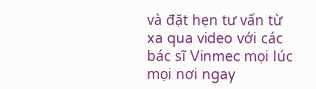và đặt hẹn tư vấn từ xa qua video với các bác sĩ Vinmec mọi lúc mọi nơi ngay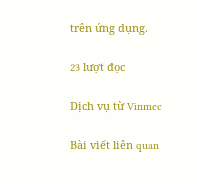trên ứng dụng.

23 lượt đọc

Dịch vụ từ Vinmec

Bài viết liên quan